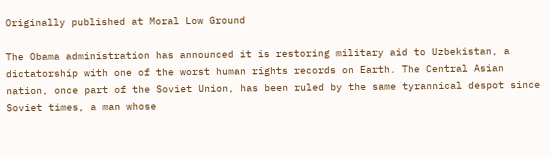Originally published at Moral Low Ground

The Obama administration has announced it is restoring military aid to Uzbekistan, a dictatorship with one of the worst human rights records on Earth. The Central Asian nation, once part of the Soviet Union, has been ruled by the same tyrannical despot since Soviet times, a man whose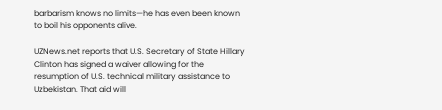barbarism knows no limits—he has even been known to boil his opponents alive.

UZNews.net reports that U.S. Secretary of State Hillary Clinton has signed a waiver allowing for the resumption of U.S. technical military assistance to Uzbekistan. That aid will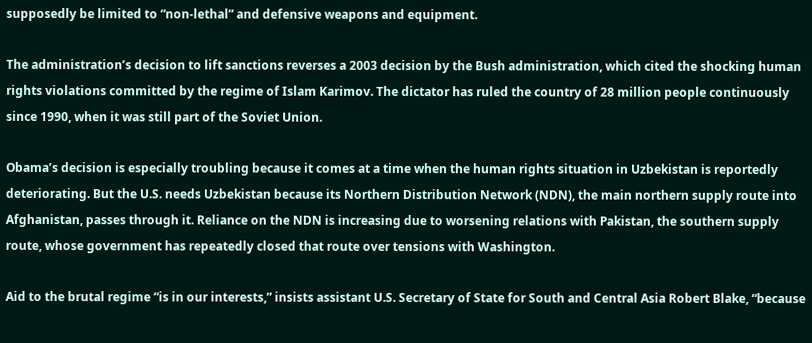supposedly be limited to “non-lethal” and defensive weapons and equipment.

The administration’s decision to lift sanctions reverses a 2003 decision by the Bush administration, which cited the shocking human rights violations committed by the regime of Islam Karimov. The dictator has ruled the country of 28 million people continuously since 1990, when it was still part of the Soviet Union.

Obama’s decision is especially troubling because it comes at a time when the human rights situation in Uzbekistan is reportedly deteriorating. But the U.S. needs Uzbekistan because its Northern Distribution Network (NDN), the main northern supply route into Afghanistan, passes through it. Reliance on the NDN is increasing due to worsening relations with Pakistan, the southern supply route, whose government has repeatedly closed that route over tensions with Washington.

Aid to the brutal regime “is in our interests,” insists assistant U.S. Secretary of State for South and Central Asia Robert Blake, “because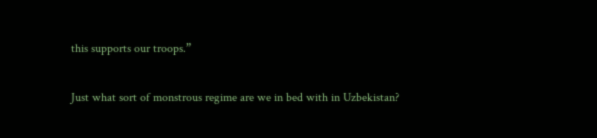this supports our troops.”

Just what sort of monstrous regime are we in bed with in Uzbekistan?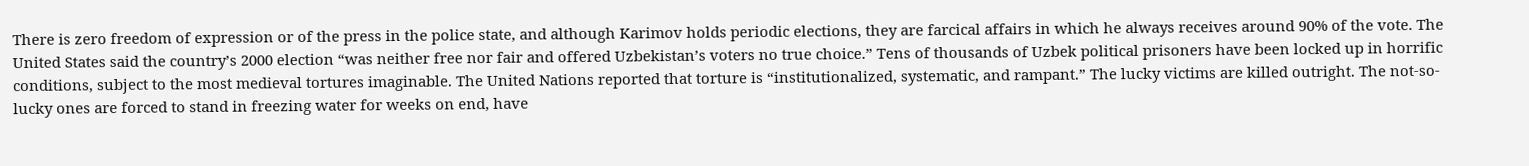There is zero freedom of expression or of the press in the police state, and although Karimov holds periodic elections, they are farcical affairs in which he always receives around 90% of the vote. The United States said the country’s 2000 election “was neither free nor fair and offered Uzbekistan’s voters no true choice.” Tens of thousands of Uzbek political prisoners have been locked up in horrific conditions, subject to the most medieval tortures imaginable. The United Nations reported that torture is “institutionalized, systematic, and rampant.” The lucky victims are killed outright. The not-so-lucky ones are forced to stand in freezing water for weeks on end, have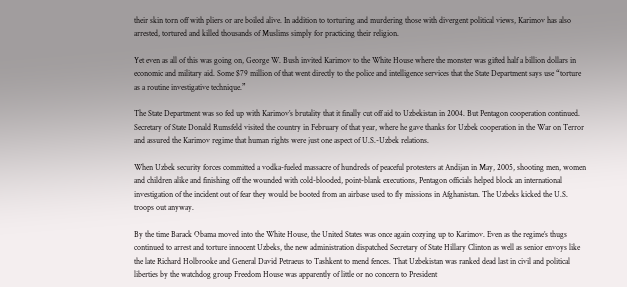their skin torn off with pliers or are boiled alive. In addition to torturing and murdering those with divergent political views, Karimov has also arrested, tortured and killed thousands of Muslims simply for practicing their religion.

Yet even as all of this was going on, George W. Bush invited Karimov to the White House where the monster was gifted half a billion dollars in economic and military aid. Some $79 million of that went directly to the police and intelligence services that the State Department says use “torture as a routine investigative technique.”

The State Department was so fed up with Karimov’s brutality that it finally cut off aid to Uzbekistan in 2004. But Pentagon cooperation continued. Secretary of State Donald Rumsfeld visited the country in February of that year, where he gave thanks for Uzbek cooperation in the War on Terror and assured the Karimov regime that human rights were just one aspect of U.S.-Uzbek relations.

When Uzbek security forces committed a vodka-fueled massacre of hundreds of peaceful protesters at Andijan in May, 2005, shooting men, women and children alike and finishing off the wounded with cold-blooded, point-blank executions, Pentagon officials helped block an international investigation of the incident out of fear they would be booted from an airbase used to fly missions in Afghanistan. The Uzbeks kicked the U.S. troops out anyway.

By the time Barack Obama moved into the White House, the United States was once again cozying up to Karimov. Even as the regime’s thugs continued to arrest and torture innocent Uzbeks, the new administration dispatched Secretary of State Hillary Clinton as well as senior envoys like the late Richard Holbrooke and General David Petraeus to Tashkent to mend fences. That Uzbekistan was ranked dead last in civil and political liberties by the watchdog group Freedom House was apparently of little or no concern to President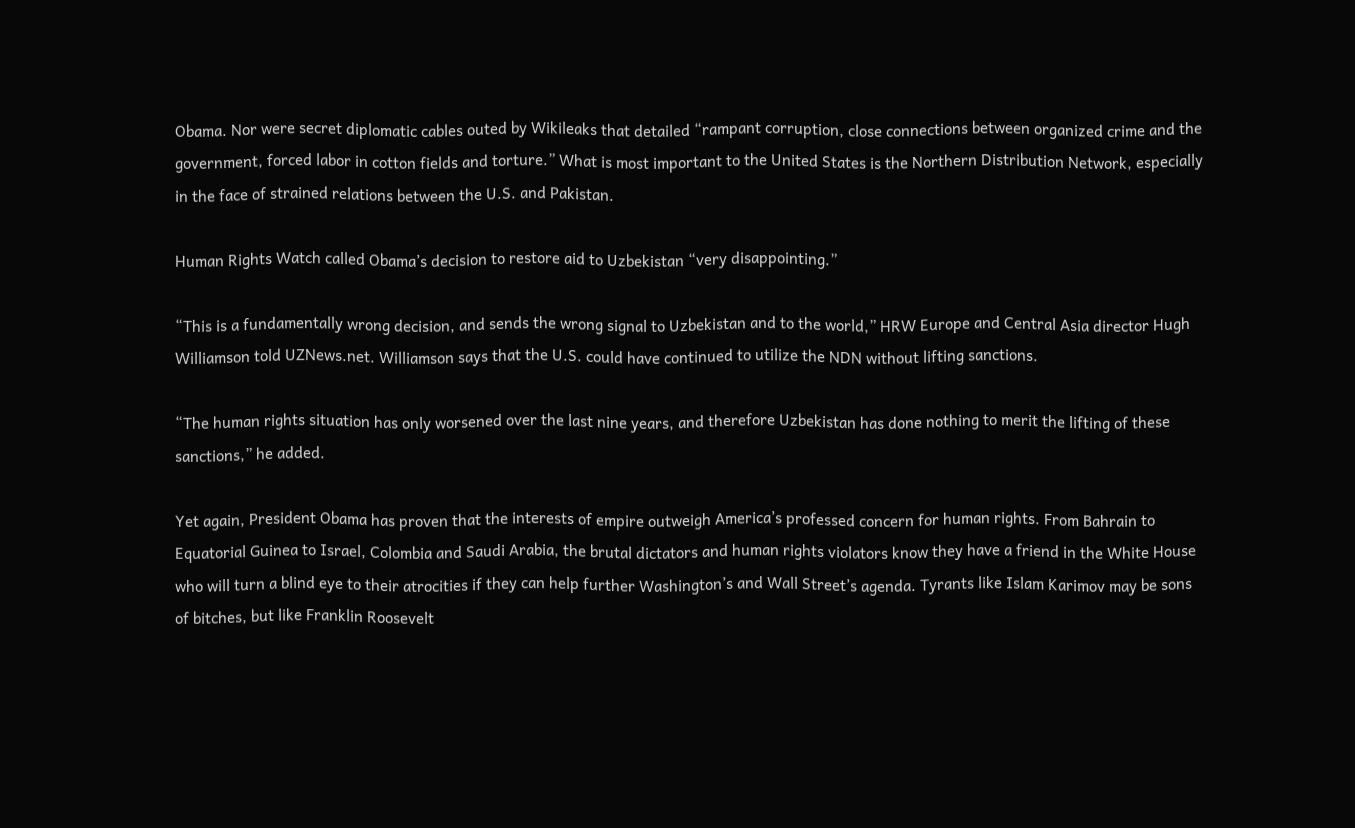Obama. Nor were secret diplomatic cables outed by Wikileaks that detailed “rampant corruption, close connections between organized crime and the government, forced labor in cotton fields and torture.” What is most important to the United States is the Northern Distribution Network, especially in the face of strained relations between the U.S. and Pakistan.

Human Rights Watch called Obama’s decision to restore aid to Uzbekistan “very disappointing.”

“This is a fundamentally wrong decision, and sends the wrong signal to Uzbekistan and to the world,” HRW Europe and Central Asia director Hugh Williamson told UZNews.net. Williamson says that the U.S. could have continued to utilize the NDN without lifting sanctions.

“The human rights situation has only worsened over the last nine years, and therefore Uzbekistan has done nothing to merit the lifting of these sanctions,” he added.

Yet again, President Obama has proven that the interests of empire outweigh America’s professed concern for human rights. From Bahrain to Equatorial Guinea to Israel, Colombia and Saudi Arabia, the brutal dictators and human rights violators know they have a friend in the White House who will turn a blind eye to their atrocities if they can help further Washington’s and Wall Street’s agenda. Tyrants like Islam Karimov may be sons of bitches, but like Franklin Roosevelt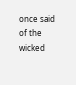once said of the wicked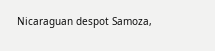Nicaraguan despot Samoza,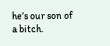he’s our son of a bitch.